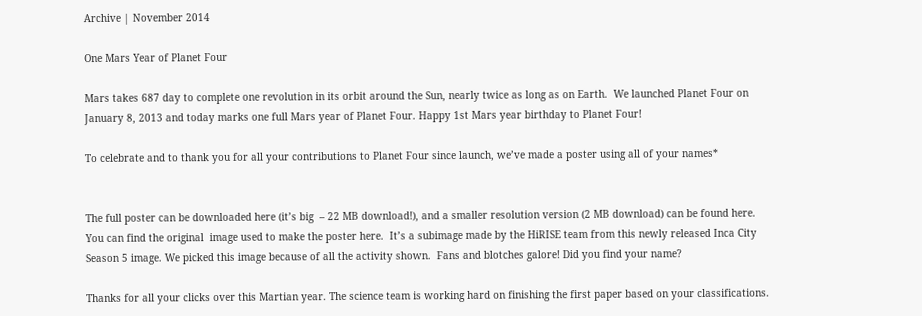Archive | November 2014

One Mars Year of Planet Four

Mars takes 687 day to complete one revolution in its orbit around the Sun, nearly twice as long as on Earth.  We launched Planet Four on January 8, 2013 and today marks one full Mars year of Planet Four. Happy 1st Mars year birthday to Planet Four!

To celebrate and to thank you for all your contributions to Planet Four since launch, we’ve made a poster using all of your names*


The full poster can be downloaded here (it’s big  – 22 MB download!), and a smaller resolution version (2 MB download) can be found here. You can find the original  image used to make the poster here.  It’s a subimage made by the HiRISE team from this newly released Inca City Season 5 image. We picked this image because of all the activity shown.  Fans and blotches galore! Did you find your name?

Thanks for all your clicks over this Martian year. The science team is working hard on finishing the first paper based on your classifications.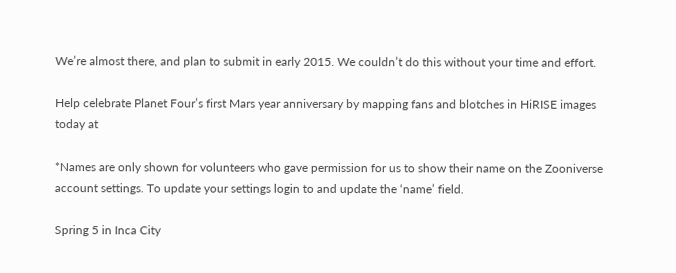We’re almost there, and plan to submit in early 2015. We couldn’t do this without your time and effort.

Help celebrate Planet Four’s first Mars year anniversary by mapping fans and blotches in HiRISE images today at

*Names are only shown for volunteers who gave permission for us to show their name on the Zooniverse account settings. To update your settings login to and update the ‘name’ field.

Spring 5 in Inca City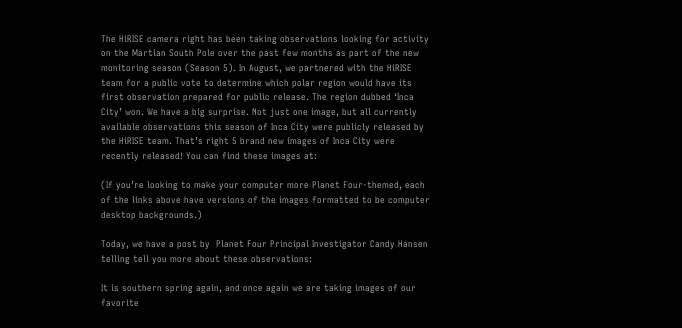The HiRISE camera right has been taking observations looking for activity on the Martian South Pole over the past few months as part of the new monitoring season (Season 5). In August, we partnered with the HiRISE team for a public vote to determine which polar region would have its first observation prepared for public release. The region dubbed ‘Inca City’ won. We have a big surprise. Not just one image, but all currently available observations this season of Inca City were publicly released by the HiRISE team. That’s right 5 brand new images of Inca City were recently released! You can find these images at:

(If you’re looking to make your computer more Planet Four-themed, each of the links above have versions of the images formatted to be computer desktop backgrounds.)

Today, we have a post by  Planet Four Principal Investigator Candy Hansen telling tell you more about these observations:

It is southern spring again, and once again we are taking images of our favorite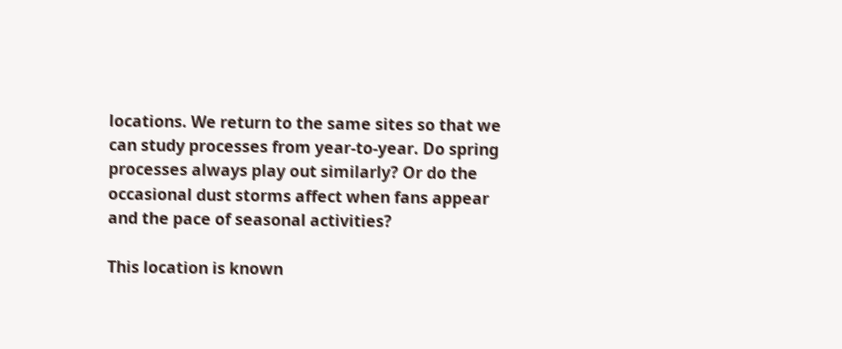locations. We return to the same sites so that we can study processes from year-to-year. Do spring processes always play out similarly? Or do the occasional dust storms affect when fans appear and the pace of seasonal activities?

This location is known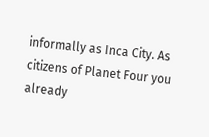informally as Inca City. As citizens of Planet Four you already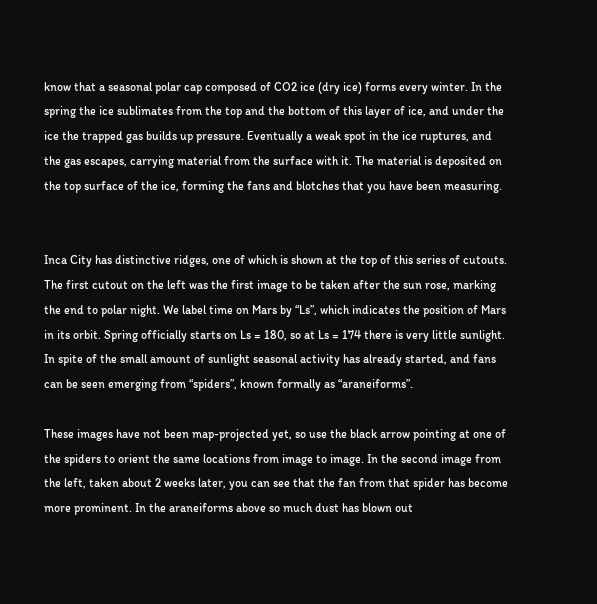know that a seasonal polar cap composed of CO2 ice (dry ice) forms every winter. In the spring the ice sublimates from the top and the bottom of this layer of ice, and under the ice the trapped gas builds up pressure. Eventually a weak spot in the ice ruptures, and the gas escapes, carrying material from the surface with it. The material is deposited on the top surface of the ice, forming the fans and blotches that you have been measuring.


Inca City has distinctive ridges, one of which is shown at the top of this series of cutouts. The first cutout on the left was the first image to be taken after the sun rose, marking the end to polar night. We label time on Mars by “Ls”, which indicates the position of Mars in its orbit. Spring officially starts on Ls = 180, so at Ls = 174 there is very little sunlight. In spite of the small amount of sunlight seasonal activity has already started, and fans can be seen emerging from “spiders”, known formally as “araneiforms”.

These images have not been map-projected yet, so use the black arrow pointing at one of the spiders to orient the same locations from image to image. In the second image from the left, taken about 2 weeks later, you can see that the fan from that spider has become more prominent. In the araneiforms above so much dust has blown out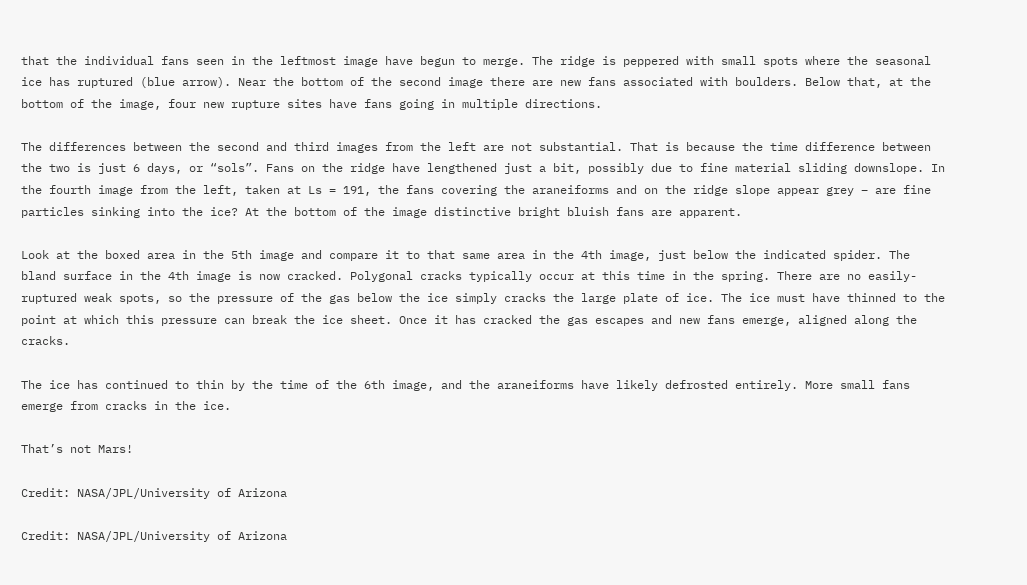that the individual fans seen in the leftmost image have begun to merge. The ridge is peppered with small spots where the seasonal ice has ruptured (blue arrow). Near the bottom of the second image there are new fans associated with boulders. Below that, at the bottom of the image, four new rupture sites have fans going in multiple directions.

The differences between the second and third images from the left are not substantial. That is because the time difference between the two is just 6 days, or “sols”. Fans on the ridge have lengthened just a bit, possibly due to fine material sliding downslope. In the fourth image from the left, taken at Ls = 191, the fans covering the araneiforms and on the ridge slope appear grey – are fine particles sinking into the ice? At the bottom of the image distinctive bright bluish fans are apparent.

Look at the boxed area in the 5th image and compare it to that same area in the 4th image, just below the indicated spider. The bland surface in the 4th image is now cracked. Polygonal cracks typically occur at this time in the spring. There are no easily-ruptured weak spots, so the pressure of the gas below the ice simply cracks the large plate of ice. The ice must have thinned to the point at which this pressure can break the ice sheet. Once it has cracked the gas escapes and new fans emerge, aligned along the cracks.

The ice has continued to thin by the time of the 6th image, and the araneiforms have likely defrosted entirely. More small fans emerge from cracks in the ice.

That’s not Mars!

Credit: NASA/JPL/University of Arizona

Credit: NASA/JPL/University of Arizona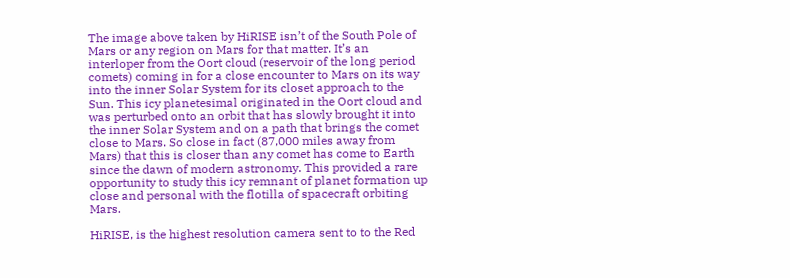The image above taken by HiRISE isn’t of the South Pole of Mars or any region on Mars for that matter. It’s an interloper from the Oort cloud (reservoir of the long period comets) coming in for a close encounter to Mars on its way into the inner Solar System for its closet approach to the Sun. This icy planetesimal originated in the Oort cloud and was perturbed onto an orbit that has slowly brought it into the inner Solar System and on a path that brings the comet close to Mars. So close in fact (87,000 miles away from Mars) that this is closer than any comet has come to Earth since the dawn of modern astronomy. This provided a rare opportunity to study this icy remnant of planet formation up close and personal with the flotilla of spacecraft orbiting Mars.

HiRISE, is the highest resolution camera sent to to the Red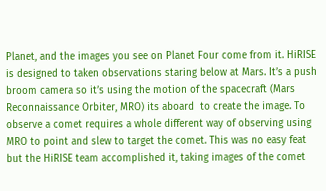Planet, and the images you see on Planet Four come from it. HiRISE is designed to taken observations staring below at Mars. It’s a push broom camera so it’s using the motion of the spacecraft (Mars Reconnaissance Orbiter, MRO) its aboard  to create the image. To observe a comet requires a whole different way of observing using MRO to point and slew to target the comet. This was no easy feat but the HiRISE team accomplished it, taking images of the comet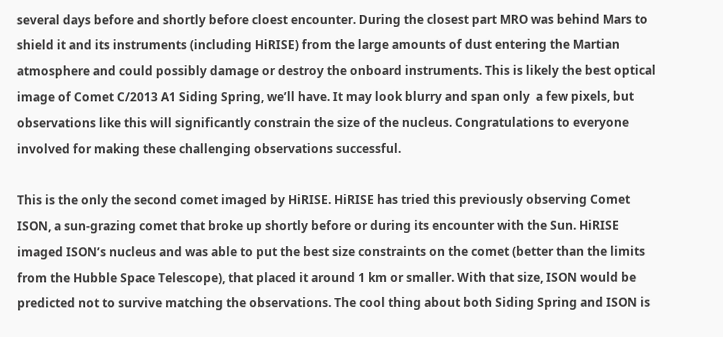several days before and shortly before cloest encounter. During the closest part MRO was behind Mars to shield it and its instruments (including HiRISE) from the large amounts of dust entering the Martian atmosphere and could possibly damage or destroy the onboard instruments. This is likely the best optical image of Comet C/2013 A1 Siding Spring, we’ll have. It may look blurry and span only  a few pixels, but observations like this will significantly constrain the size of the nucleus. Congratulations to everyone involved for making these challenging observations successful.

This is the only the second comet imaged by HiRISE. HiRISE has tried this previously observing Comet ISON, a sun-grazing comet that broke up shortly before or during its encounter with the Sun. HiRISE imaged ISON’s nucleus and was able to put the best size constraints on the comet (better than the limits from the Hubble Space Telescope), that placed it around 1 km or smaller. With that size, ISON would be predicted not to survive matching the observations. The cool thing about both Siding Spring and ISON is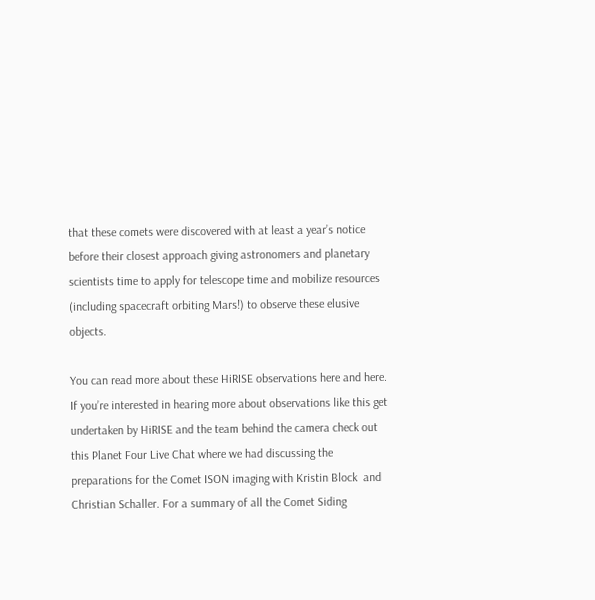that these comets were discovered with at least a year’s notice before their closest approach giving astronomers and planetary scientists time to apply for telescope time and mobilize resources (including spacecraft orbiting Mars!) to observe these elusive objects.

You can read more about these HiRISE observations here and here.  If you’re interested in hearing more about observations like this get undertaken by HiRISE and the team behind the camera check out this Planet Four Live Chat where we had discussing the preparations for the Comet ISON imaging with Kristin Block  and Christian Schaller. For a summary of all the Comet Siding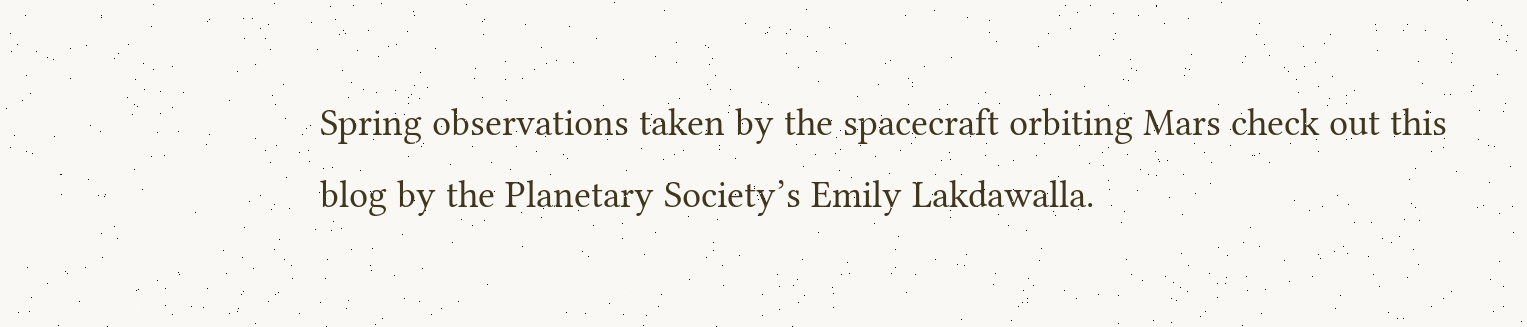Spring observations taken by the spacecraft orbiting Mars check out this blog by the Planetary Society’s Emily Lakdawalla.